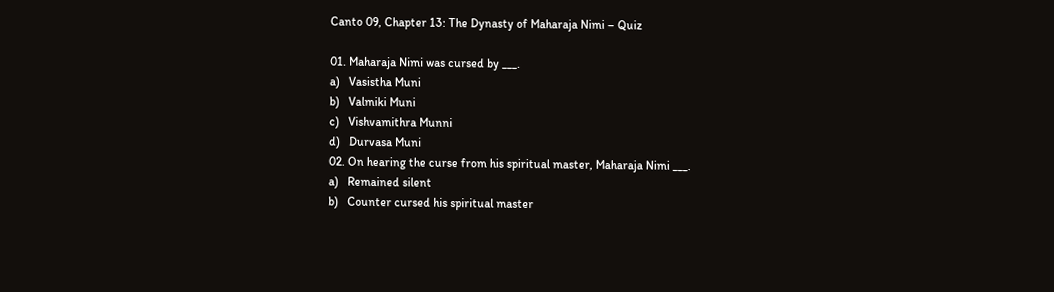Canto 09, Chapter 13: The Dynasty of Maharaja Nimi – Quiz

01. Maharaja Nimi was cursed by ___.
a)   Vasistha Muni
b)   Valmiki Muni
c)   Vishvamithra Munni
d)   Durvasa Muni
02. On hearing the curse from his spiritual master, Maharaja Nimi ___.
a)   Remained silent
b)   Counter cursed his spiritual master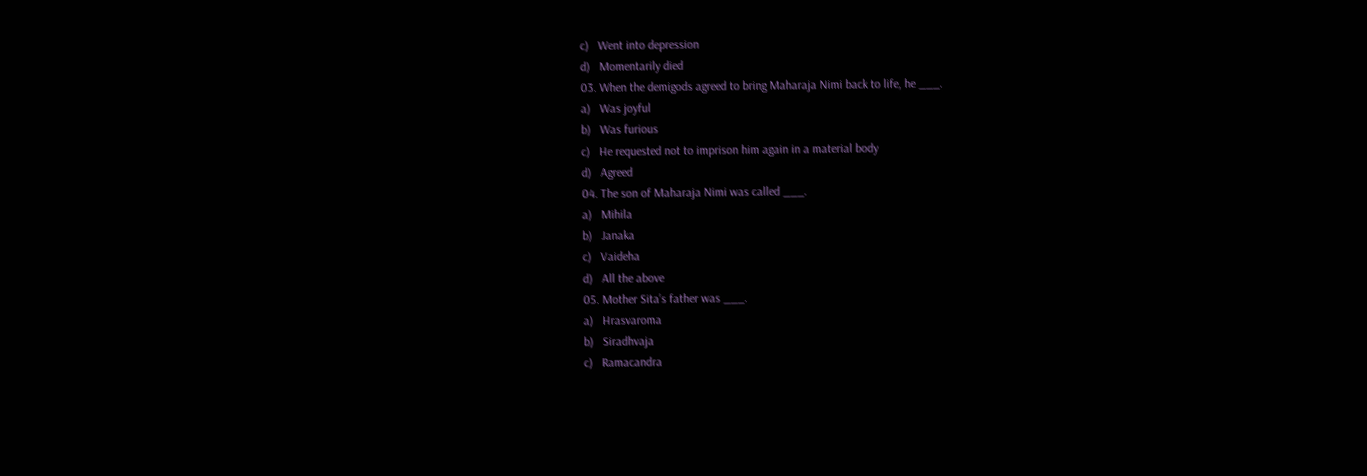c)   Went into depression
d)   Momentarily died
03. When the demigods agreed to bring Maharaja Nimi back to life, he ___.
a)   Was joyful
b)   Was furious
c)   He requested not to imprison him again in a material body
d)   Agreed
04. The son of Maharaja Nimi was called ___.
a)   Mihila
b)   Janaka
c)   Vaideha
d)   All the above
05. Mother Sita’s father was ___.
a)   Hrasvaroma
b)   Siradhvaja
c)   Ramacandra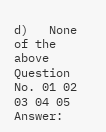d)   None of the above
Question No. 01 02 03 04 05
Answer: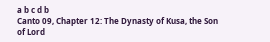a b c d b
Canto 09, Chapter 12: The Dynasty of Kusa, the Son of Lord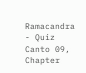Ramacandra - Quiz
Canto 09, Chapter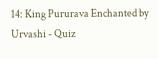14: King Pururava Enchanted by Urvashi - Quiz